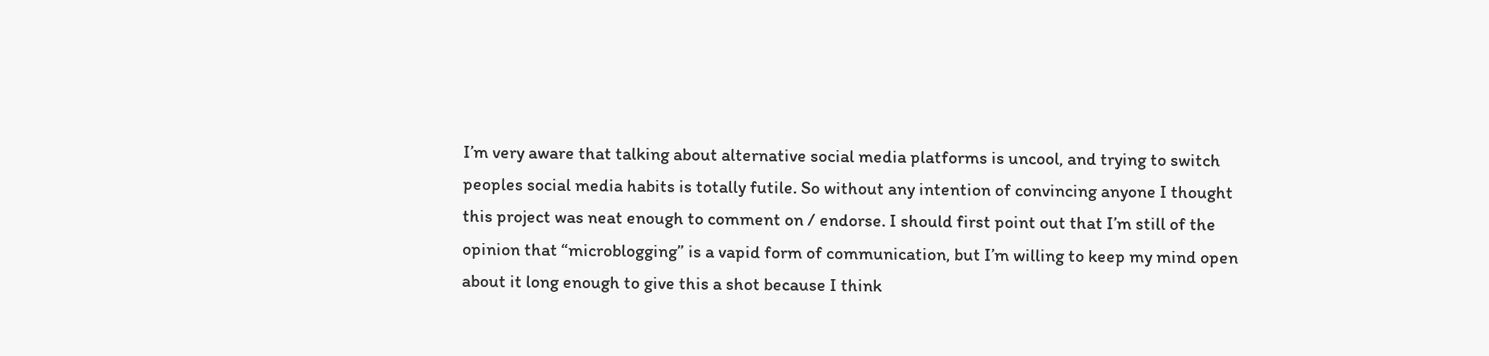I’m very aware that talking about alternative social media platforms is uncool, and trying to switch peoples social media habits is totally futile. So without any intention of convincing anyone I thought this project was neat enough to comment on / endorse. I should first point out that I’m still of the opinion that “microblogging” is a vapid form of communication, but I’m willing to keep my mind open about it long enough to give this a shot because I think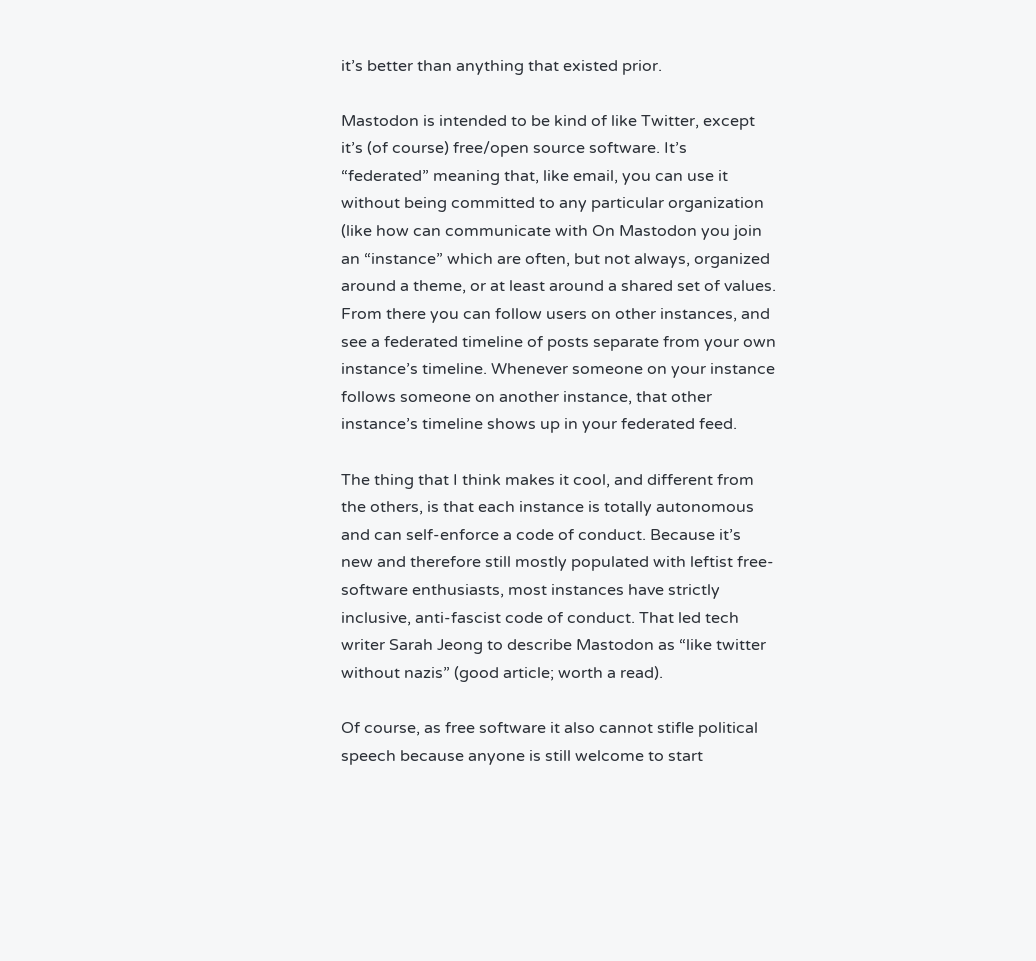it’s better than anything that existed prior.

Mastodon is intended to be kind of like Twitter, except it’s (of course) free/open source software. It’s “federated” meaning that, like email, you can use it without being committed to any particular organization (like how can communicate with On Mastodon you join an “instance” which are often, but not always, organized around a theme, or at least around a shared set of values. From there you can follow users on other instances, and see a federated timeline of posts separate from your own instance’s timeline. Whenever someone on your instance follows someone on another instance, that other instance’s timeline shows up in your federated feed.

The thing that I think makes it cool, and different from the others, is that each instance is totally autonomous and can self-enforce a code of conduct. Because it’s new and therefore still mostly populated with leftist free-software enthusiasts, most instances have strictly inclusive, anti-fascist code of conduct. That led tech writer Sarah Jeong to describe Mastodon as “like twitter without nazis” (good article; worth a read).

Of course, as free software it also cannot stifle political speech because anyone is still welcome to start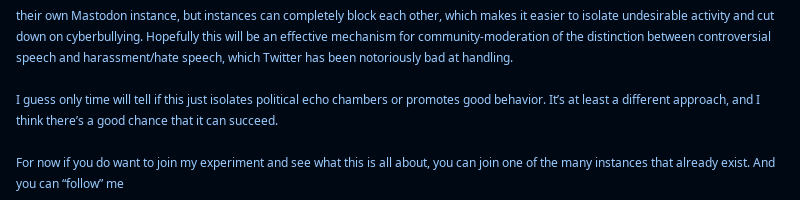their own Mastodon instance, but instances can completely block each other, which makes it easier to isolate undesirable activity and cut down on cyberbullying. Hopefully this will be an effective mechanism for community-moderation of the distinction between controversial speech and harassment/hate speech, which Twitter has been notoriously bad at handling.

I guess only time will tell if this just isolates political echo chambers or promotes good behavior. It’s at least a different approach, and I think there’s a good chance that it can succeed.

For now if you do want to join my experiment and see what this is all about, you can join one of the many instances that already exist. And you can “follow” me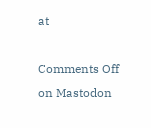at

Comments Off on Mastodon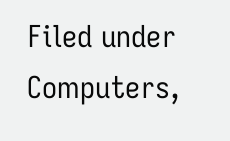Filed under Computers,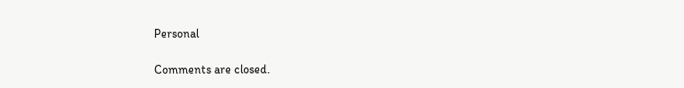Personal

Comments are closed.